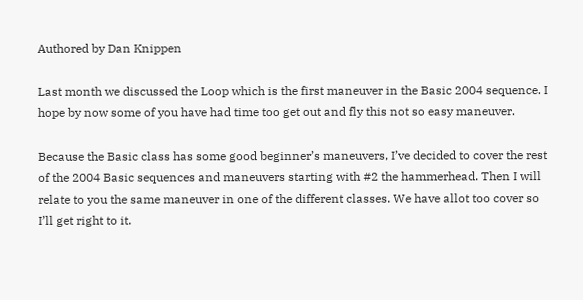Authored by Dan Knippen

Last month we discussed the Loop which is the first maneuver in the Basic 2004 sequence. I hope by now some of you have had time too get out and fly this not so easy maneuver.

Because the Basic class has some good beginner’s maneuvers, I’ve decided to cover the rest of the 2004 Basic sequences and maneuvers starting with #2 the hammerhead. Then I will relate to you the same maneuver in one of the different classes. We have allot too cover so I’ll get right to it.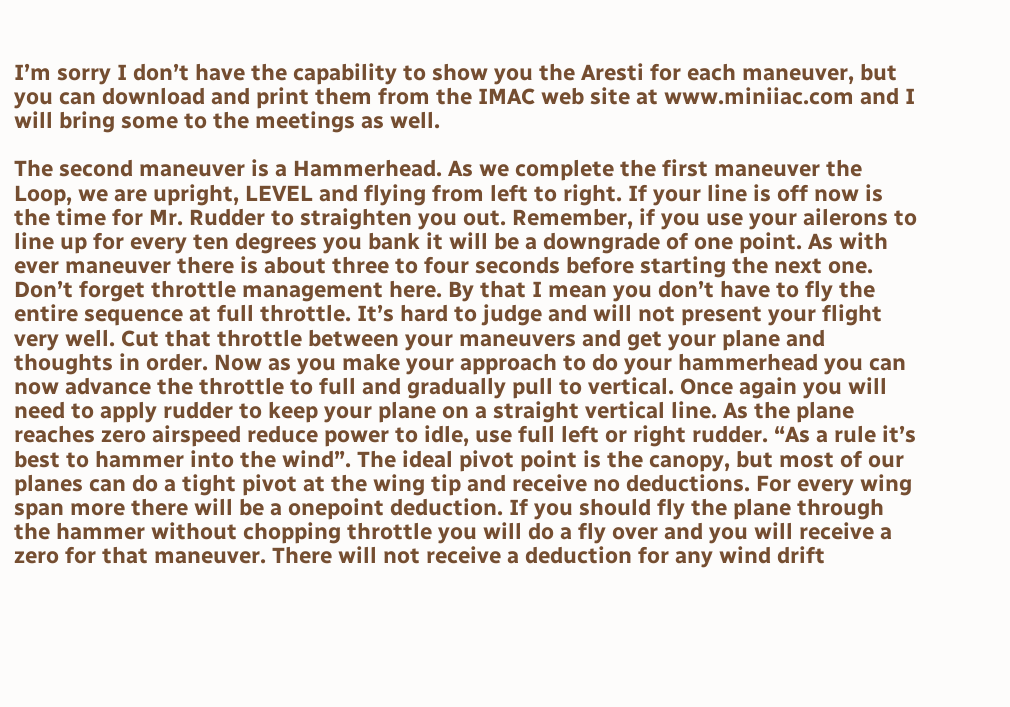I’m sorry I don’t have the capability to show you the Aresti for each maneuver, but you can download and print them from the IMAC web site at www.miniiac.com and I will bring some to the meetings as well.

The second maneuver is a Hammerhead. As we complete the first maneuver the Loop, we are upright, LEVEL and flying from left to right. If your line is off now is the time for Mr. Rudder to straighten you out. Remember, if you use your ailerons to line up for every ten degrees you bank it will be a downgrade of one point. As with ever maneuver there is about three to four seconds before starting the next one. Don’t forget throttle management here. By that I mean you don’t have to fly the entire sequence at full throttle. It’s hard to judge and will not present your flight very well. Cut that throttle between your maneuvers and get your plane and thoughts in order. Now as you make your approach to do your hammerhead you can now advance the throttle to full and gradually pull to vertical. Once again you will need to apply rudder to keep your plane on a straight vertical line. As the plane reaches zero airspeed reduce power to idle, use full left or right rudder. “As a rule it’s best to hammer into the wind”. The ideal pivot point is the canopy, but most of our planes can do a tight pivot at the wing tip and receive no deductions. For every wing span more there will be a onepoint deduction. If you should fly the plane through the hammer without chopping throttle you will do a fly over and you will receive a zero for that maneuver. There will not receive a deduction for any wind drift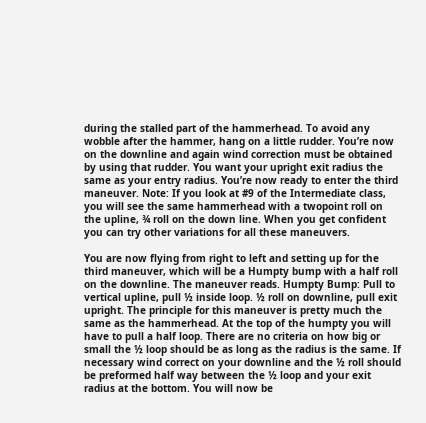during the stalled part of the hammerhead. To avoid any wobble after the hammer, hang on a little rudder. You’re now on the downline and again wind correction must be obtained by using that rudder. You want your upright exit radius the same as your entry radius. You’re now ready to enter the third maneuver. Note: If you look at #9 of the Intermediate class, you will see the same hammerhead with a twopoint roll on the upline, ¾ roll on the down line. When you get confident you can try other variations for all these maneuvers.

You are now flying from right to left and setting up for the third maneuver, which will be a Humpty bump with a half roll on the downline. The maneuver reads. Humpty Bump: Pull to vertical upline, pull ½ inside loop. ½ roll on downline, pull exit upright. The principle for this maneuver is pretty much the same as the hammerhead. At the top of the humpty you will have to pull a half loop. There are no criteria on how big or small the ½ loop should be as long as the radius is the same. If necessary wind correct on your downline and the ½ roll should be preformed half way between the ½ loop and your exit radius at the bottom. You will now be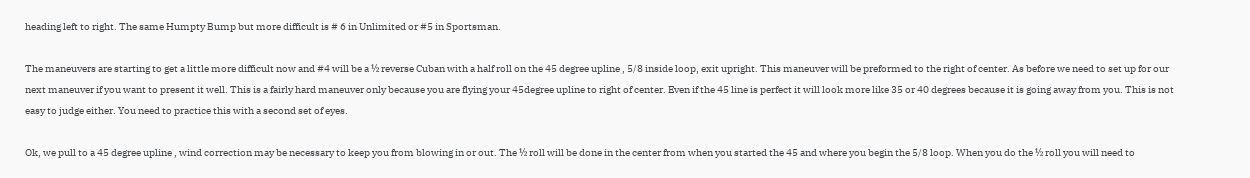heading left to right. The same Humpty Bump but more difficult is # 6 in Unlimited or #5 in Sportsman.

The maneuvers are starting to get a little more difficult now and #4 will be a ½ reverse Cuban with a half roll on the 45 degree upline , 5/8 inside loop, exit upright. This maneuver will be preformed to the right of center. As before we need to set up for our next maneuver if you want to present it well. This is a fairly hard maneuver only because you are flying your 45degree upline to right of center. Even if the 45 line is perfect it will look more like 35 or 40 degrees because it is going away from you. This is not easy to judge either. You need to practice this with a second set of eyes.

Ok, we pull to a 45 degree upline , wind correction may be necessary to keep you from blowing in or out. The ½ roll will be done in the center from when you started the 45 and where you begin the 5/8 loop. When you do the ½ roll you will need to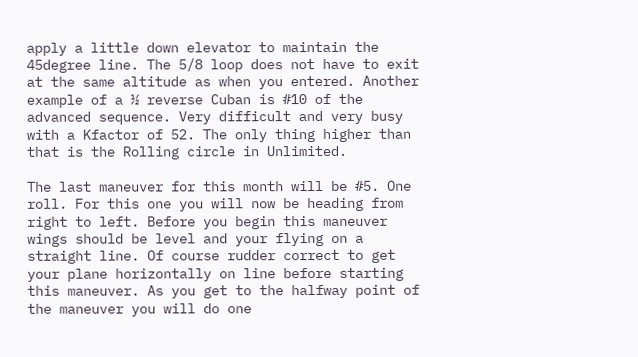apply a little down elevator to maintain the 45degree line. The 5/8 loop does not have to exit at the same altitude as when you entered. Another example of a ½ reverse Cuban is #10 of the advanced sequence. Very difficult and very busy with a Kfactor of 52. The only thing higher than that is the Rolling circle in Unlimited.

The last maneuver for this month will be #5. One roll. For this one you will now be heading from right to left. Before you begin this maneuver wings should be level and your flying on a straight line. Of course rudder correct to get your plane horizontally on line before starting this maneuver. As you get to the halfway point of the maneuver you will do one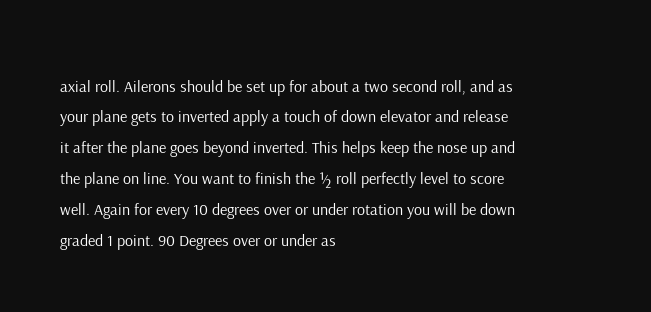axial roll. Ailerons should be set up for about a two second roll, and as your plane gets to inverted apply a touch of down elevator and release it after the plane goes beyond inverted. This helps keep the nose up and the plane on line. You want to finish the ½ roll perfectly level to score well. Again for every 10 degrees over or under rotation you will be down graded 1 point. 90 Degrees over or under as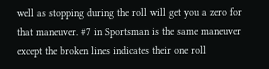well as stopping during the roll will get you a zero for that maneuver. #7 in Sportsman is the same maneuver except the broken lines indicates their one roll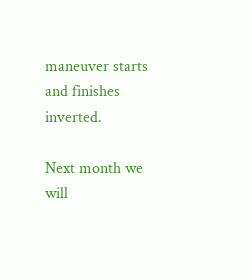maneuver starts and finishes inverted.

Next month we will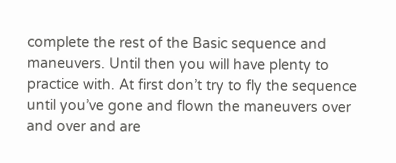complete the rest of the Basic sequence and maneuvers. Until then you will have plenty to practice with. At first don’t try to fly the sequence until you’ve gone and flown the maneuvers over and over and are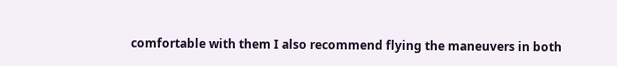comfortable with them I also recommend flying the maneuvers in both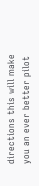directions this will make you an ever better pilot